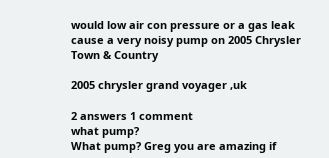would low air con pressure or a gas leak cause a very noisy pump on 2005 Chrysler Town & Country

2005 chrysler grand voyager ,uk

2 answers 1 comment
what pump?
What pump? Greg you are amazing if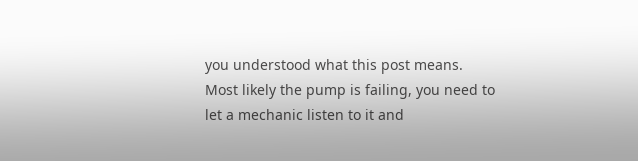you understood what this post means.
Most likely the pump is failing, you need to let a mechanic listen to it and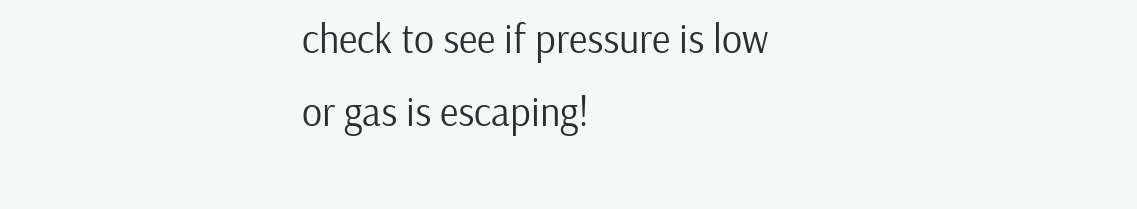check to see if pressure is low or gas is escaping!